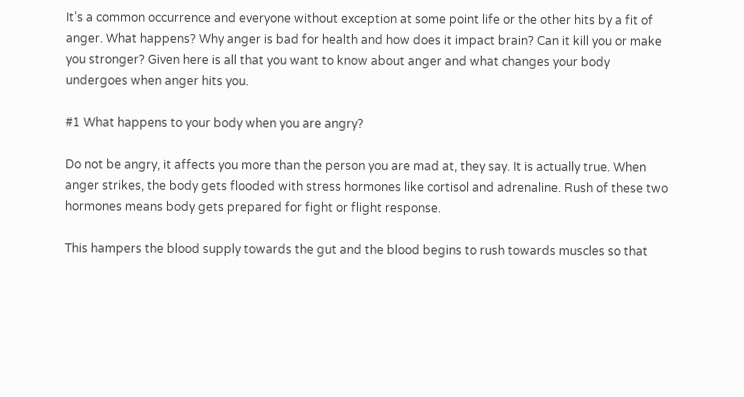It’s a common occurrence and everyone without exception at some point life or the other hits by a fit of anger. What happens? Why anger is bad for health and how does it impact brain? Can it kill you or make you stronger? Given here is all that you want to know about anger and what changes your body undergoes when anger hits you.

#1 What happens to your body when you are angry?

Do not be angry, it affects you more than the person you are mad at, they say. It is actually true. When anger strikes, the body gets flooded with stress hormones like cortisol and adrenaline. Rush of these two hormones means body gets prepared for fight or flight response.

This hampers the blood supply towards the gut and the blood begins to rush towards muscles so that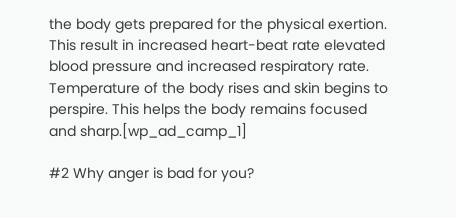the body gets prepared for the physical exertion. This result in increased heart-beat rate elevated blood pressure and increased respiratory rate. Temperature of the body rises and skin begins to perspire. This helps the body remains focused and sharp.[wp_ad_camp_1]

#2 Why anger is bad for you?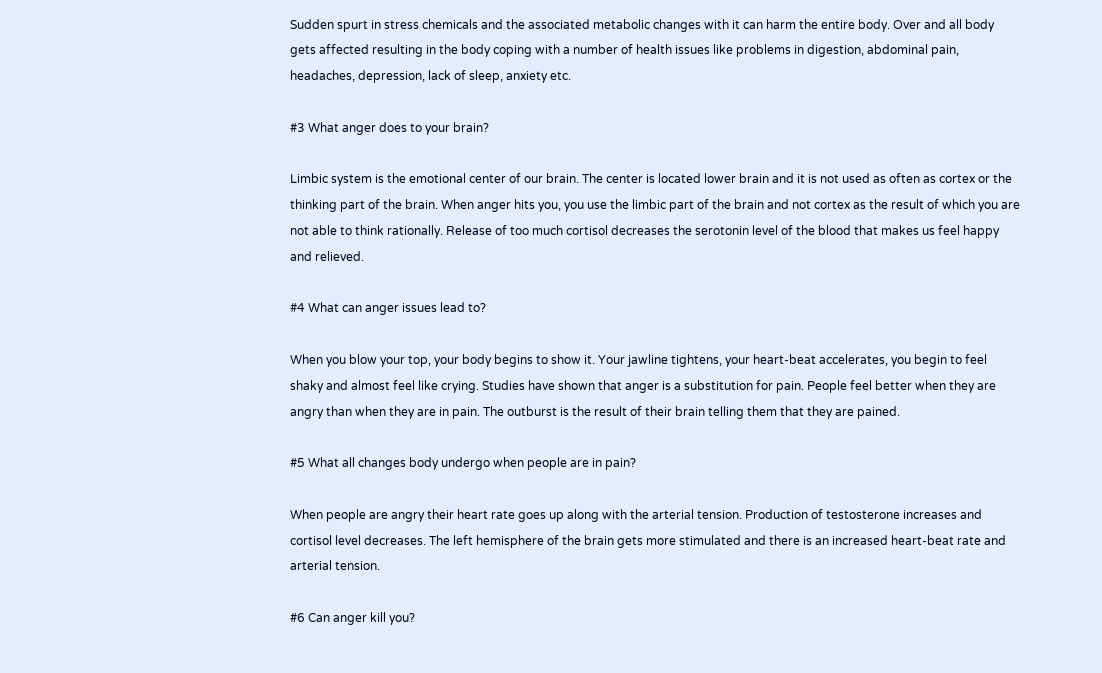Sudden spurt in stress chemicals and the associated metabolic changes with it can harm the entire body. Over and all body gets affected resulting in the body coping with a number of health issues like problems in digestion, abdominal pain, headaches, depression, lack of sleep, anxiety etc.

#3 What anger does to your brain?

Limbic system is the emotional center of our brain. The center is located lower brain and it is not used as often as cortex or the thinking part of the brain. When anger hits you, you use the limbic part of the brain and not cortex as the result of which you are not able to think rationally. Release of too much cortisol decreases the serotonin level of the blood that makes us feel happy and relieved.

#4 What can anger issues lead to?

When you blow your top, your body begins to show it. Your jawline tightens, your heart-beat accelerates, you begin to feel shaky and almost feel like crying. Studies have shown that anger is a substitution for pain. People feel better when they are angry than when they are in pain. The outburst is the result of their brain telling them that they are pained.

#5 What all changes body undergo when people are in pain?

When people are angry their heart rate goes up along with the arterial tension. Production of testosterone increases and cortisol level decreases. The left hemisphere of the brain gets more stimulated and there is an increased heart-beat rate and arterial tension.

#6 Can anger kill you?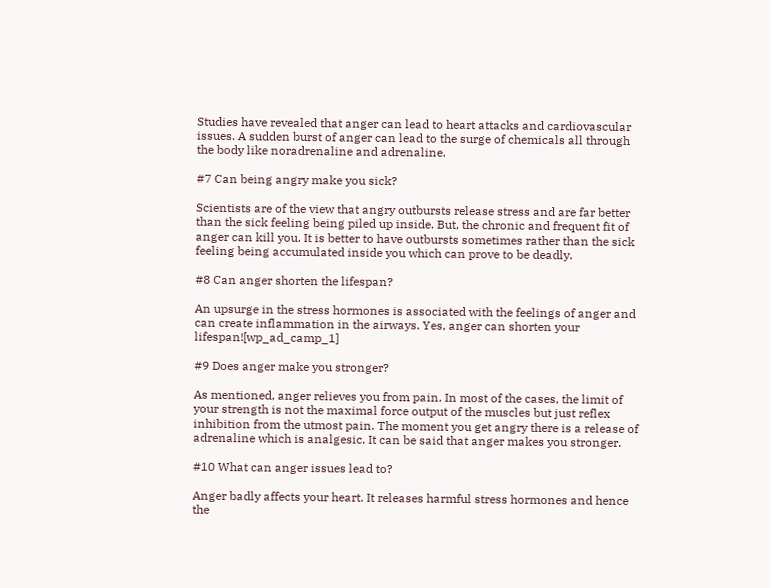Studies have revealed that anger can lead to heart attacks and cardiovascular issues. A sudden burst of anger can lead to the surge of chemicals all through the body like noradrenaline and adrenaline.

#7 Can being angry make you sick?

Scientists are of the view that angry outbursts release stress and are far better than the sick feeling being piled up inside. But, the chronic and frequent fit of anger can kill you. It is better to have outbursts sometimes rather than the sick feeling being accumulated inside you which can prove to be deadly.

#8 Can anger shorten the lifespan?

An upsurge in the stress hormones is associated with the feelings of anger and can create inflammation in the airways. Yes, anger can shorten your lifespan![wp_ad_camp_1]

#9 Does anger make you stronger?

As mentioned, anger relieves you from pain. In most of the cases, the limit of your strength is not the maximal force output of the muscles but just reflex inhibition from the utmost pain. The moment you get angry there is a release of adrenaline which is analgesic. It can be said that anger makes you stronger.

#10 What can anger issues lead to?

Anger badly affects your heart. It releases harmful stress hormones and hence the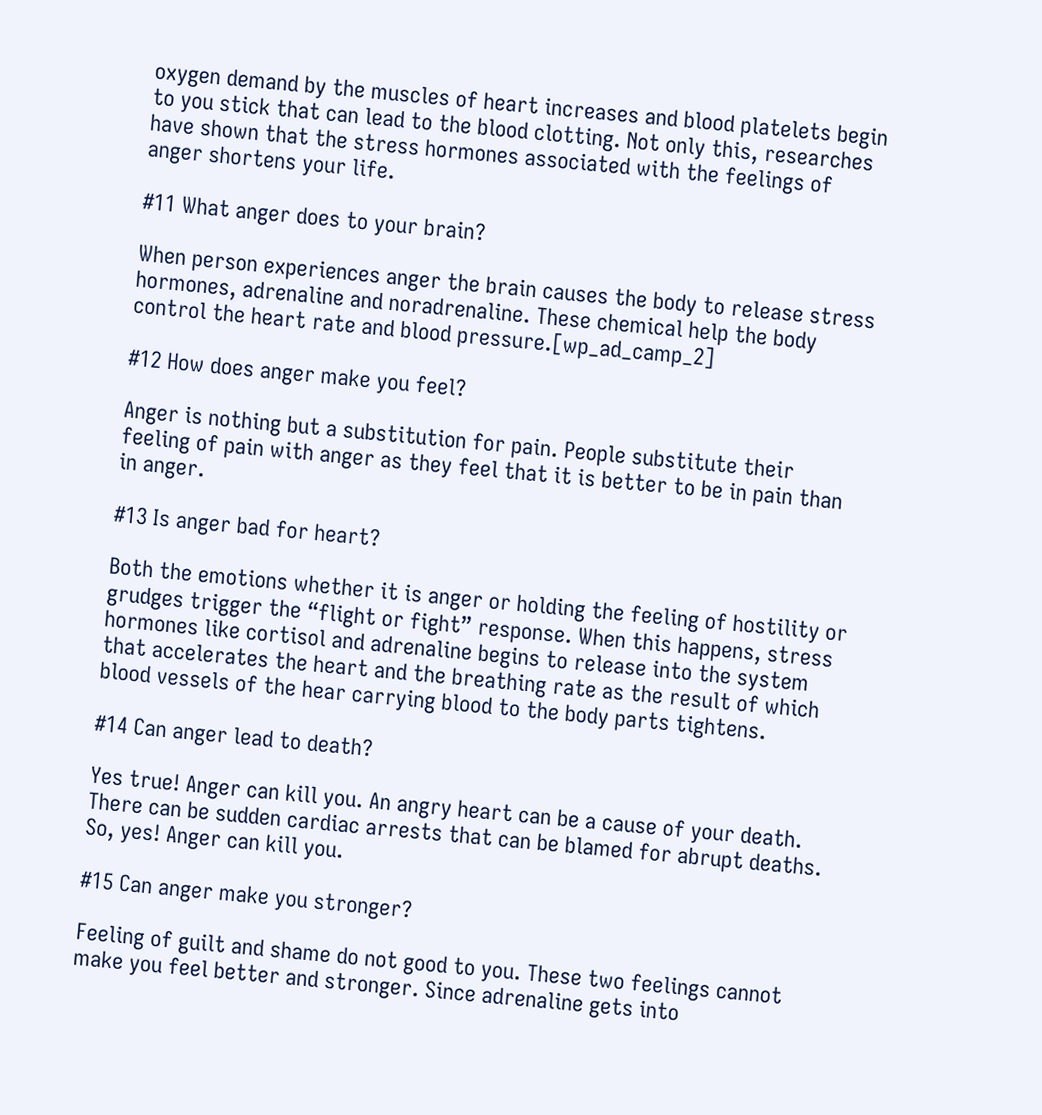oxygen demand by the muscles of heart increases and blood platelets begin to you stick that can lead to the blood clotting. Not only this, researches have shown that the stress hormones associated with the feelings of anger shortens your life.

#11 What anger does to your brain?

When person experiences anger the brain causes the body to release stress hormones, adrenaline and noradrenaline. These chemical help the body control the heart rate and blood pressure.[wp_ad_camp_2]

#12 How does anger make you feel?

Anger is nothing but a substitution for pain. People substitute their feeling of pain with anger as they feel that it is better to be in pain than in anger.

#13 Is anger bad for heart?

Both the emotions whether it is anger or holding the feeling of hostility or grudges trigger the “flight or fight” response. When this happens, stress hormones like cortisol and adrenaline begins to release into the system that accelerates the heart and the breathing rate as the result of which blood vessels of the hear carrying blood to the body parts tightens.

#14 Can anger lead to death?

Yes true! Anger can kill you. An angry heart can be a cause of your death. There can be sudden cardiac arrests that can be blamed for abrupt deaths. So, yes! Anger can kill you.

#15 Can anger make you stronger?

Feeling of guilt and shame do not good to you. These two feelings cannot make you feel better and stronger. Since adrenaline gets into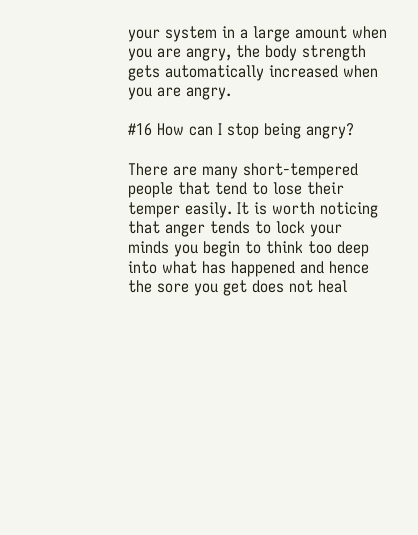your system in a large amount when you are angry, the body strength gets automatically increased when you are angry.

#16 How can I stop being angry?

There are many short-tempered people that tend to lose their temper easily. It is worth noticing that anger tends to lock your minds you begin to think too deep into what has happened and hence the sore you get does not heal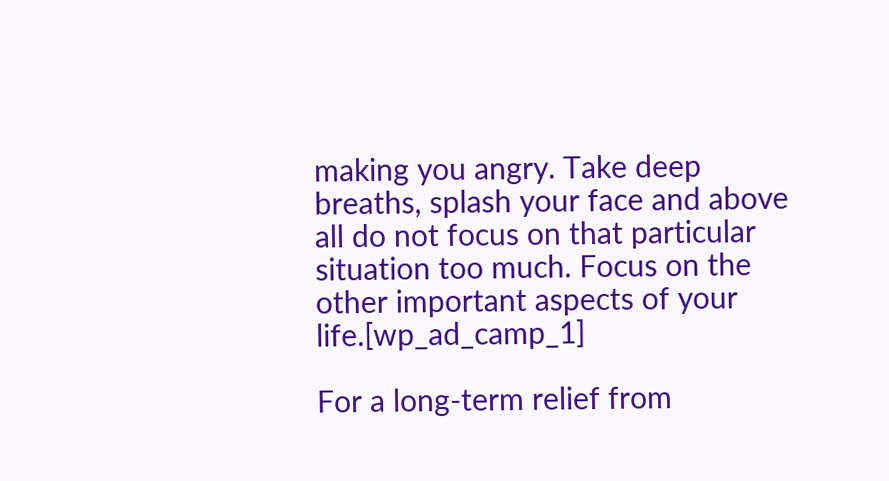making you angry. Take deep breaths, splash your face and above all do not focus on that particular situation too much. Focus on the other important aspects of your life.[wp_ad_camp_1]

For a long-term relief from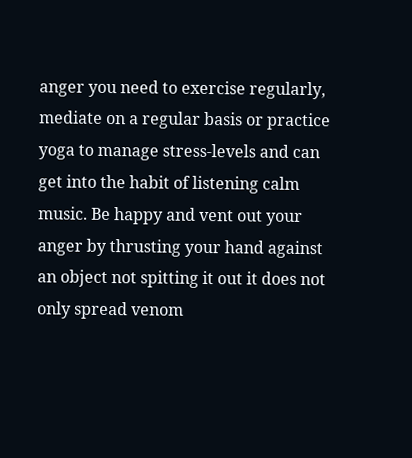anger you need to exercise regularly, mediate on a regular basis or practice yoga to manage stress-levels and can get into the habit of listening calm music. Be happy and vent out your anger by thrusting your hand against an object not spitting it out it does not only spread venom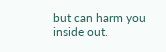but can harm you inside out.